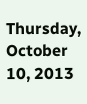Thursday, October 10, 2013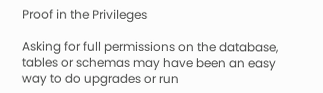Proof in the Privileges

Asking for full permissions on the database, tables or schemas may have been an easy way to do upgrades or run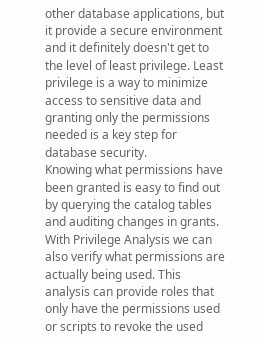other database applications, but it provide a secure environment and it definitely doesn't get to the level of least privilege. Least privilege is a way to minimize access to sensitive data and granting only the permissions needed is a key step for database security.
Knowing what permissions have been granted is easy to find out by querying the catalog tables and auditing changes in grants. With Privilege Analysis we can also verify what permissions are actually being used. This analysis can provide roles that only have the permissions used or scripts to revoke the used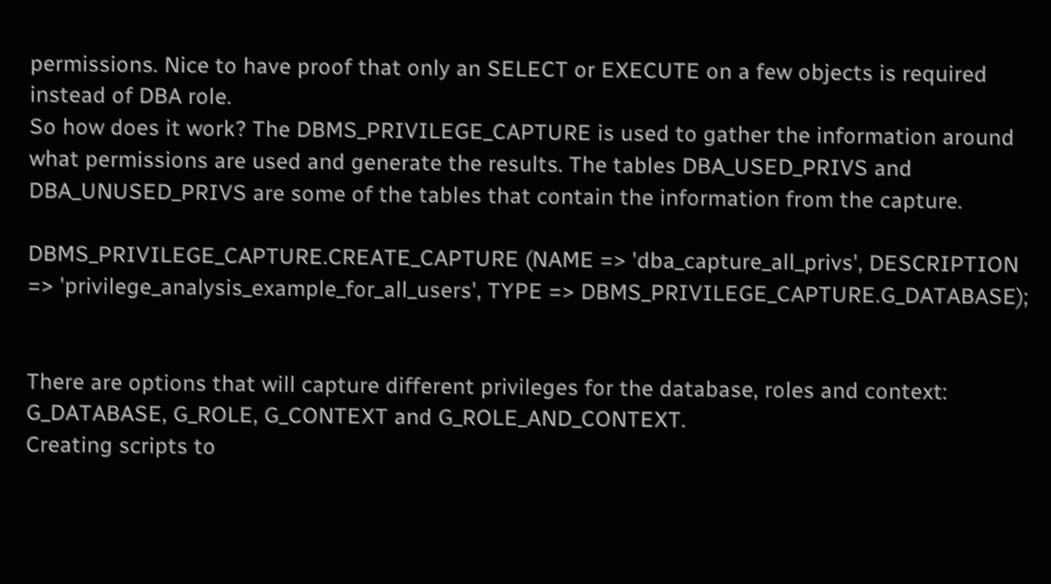permissions. Nice to have proof that only an SELECT or EXECUTE on a few objects is required instead of DBA role.
So how does it work? The DBMS_PRIVILEGE_CAPTURE is used to gather the information around what permissions are used and generate the results. The tables DBA_USED_PRIVS and DBA_UNUSED_PRIVS are some of the tables that contain the information from the capture.

DBMS_PRIVILEGE_CAPTURE.CREATE_CAPTURE (NAME => 'dba_capture_all_privs', DESCRIPTION => 'privilege_analysis_example_for_all_users', TYPE => DBMS_PRIVILEGE_CAPTURE.G_DATABASE);


There are options that will capture different privileges for the database, roles and context: G_DATABASE, G_ROLE, G_CONTEXT and G_ROLE_AND_CONTEXT.
Creating scripts to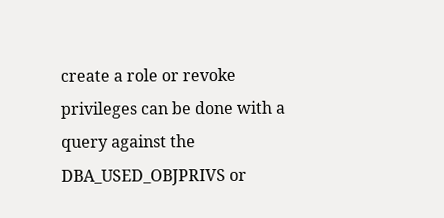create a role or revoke privileges can be done with a query against the DBA_USED_OBJPRIVS or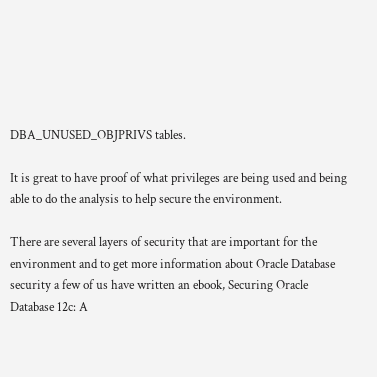DBA_UNUSED_OBJPRIVS tables.

It is great to have proof of what privileges are being used and being able to do the analysis to help secure the environment.

There are several layers of security that are important for the environment and to get more information about Oracle Database security a few of us have written an ebook, Securing Oracle Database 12c: A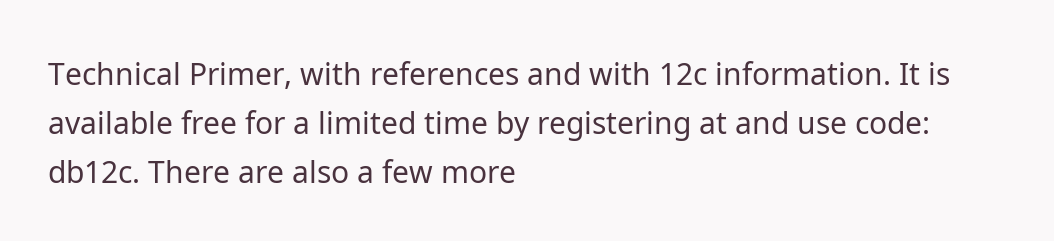Technical Primer, with references and with 12c information. It is available free for a limited time by registering at and use code: db12c. There are also a few more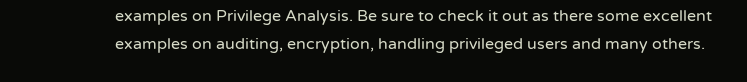examples on Privilege Analysis. Be sure to check it out as there some excellent examples on auditing, encryption, handling privileged users and many others.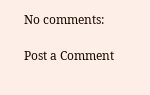No comments:

Post a Comment